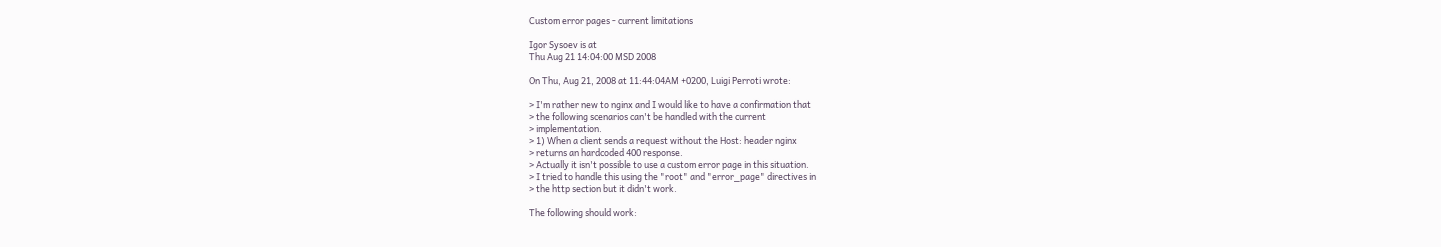Custom error pages - current limitations

Igor Sysoev is at
Thu Aug 21 14:04:00 MSD 2008

On Thu, Aug 21, 2008 at 11:44:04AM +0200, Luigi Perroti wrote:

> I'm rather new to nginx and I would like to have a confirmation that
> the following scenarios can't be handled with the current
> implementation.
> 1) When a client sends a request without the Host: header nginx
> returns an hardcoded 400 response.
> Actually it isn't possible to use a custom error page in this situation.
> I tried to handle this using the "root" and "error_page" directives in
> the http section but it didn't work.

The following should work: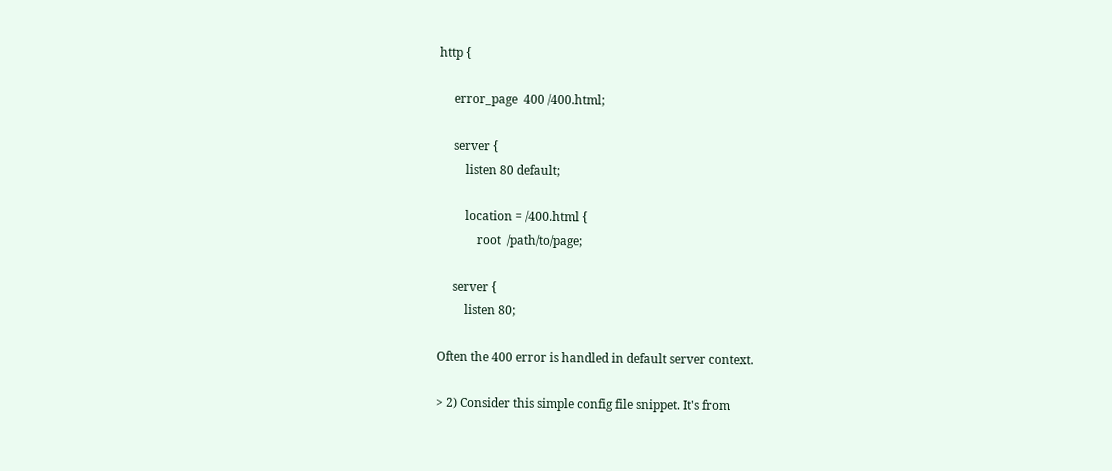http {

     error_page  400 /400.html;

     server {
         listen 80 default;

         location = /400.html {
             root  /path/to/page;

     server {
         listen 80;

Often the 400 error is handled in default server context.

> 2) Consider this simple config file snippet. It's from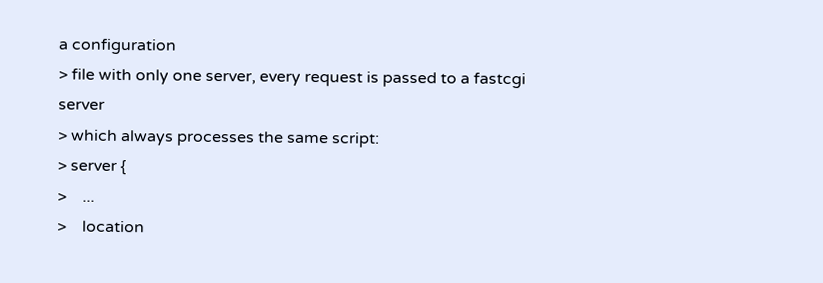a configuration
> file with only one server, every request is passed to a fastcgi server
> which always processes the same script:
> server {
>    ...
>    location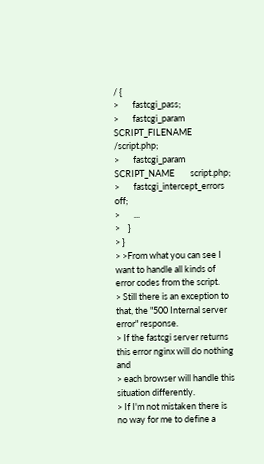/ {
>       fastcgi_pass;
>       fastcgi_param  SCRIPT_FILENAME    /script.php;
>       fastcgi_param  SCRIPT_NAME        script.php;
>       fastcgi_intercept_errors off;
>       ...
>    }
> }
> >From what you can see I want to handle all kinds of error codes from the script.
> Still there is an exception to that, the "500 Internal server error" response.
> If the fastcgi server returns this error nginx will do nothing and
> each browser will handle this situation differently.
> If I'm not mistaken there is no way for me to define a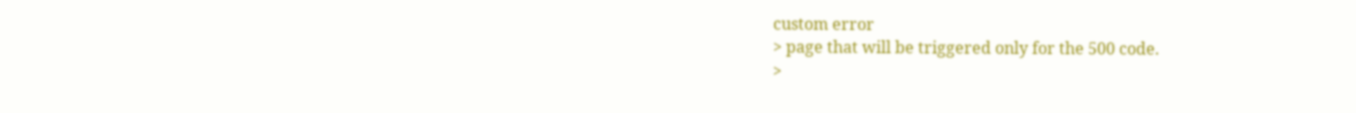custom error
> page that will be triggered only for the 500 code.
>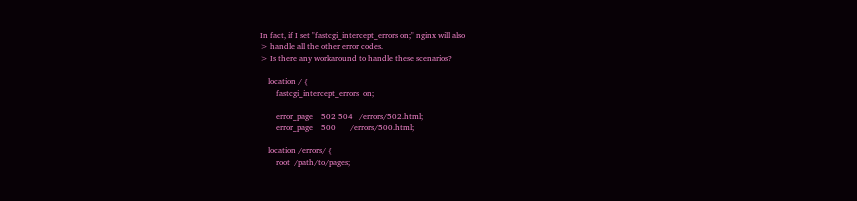In fact, if I set "fastcgi_intercept_errors on;" nginx will also
> handle all the other error codes.
> Is there any workaround to handle these scenarios?

    location / {
        fastcgi_intercept_errors  on;

        error_page    502 504   /errors/502.html;
        error_page    500       /errors/500.html;

    location /errors/ {
        root  /path/to/pages;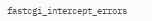fastcgi_intercept_errors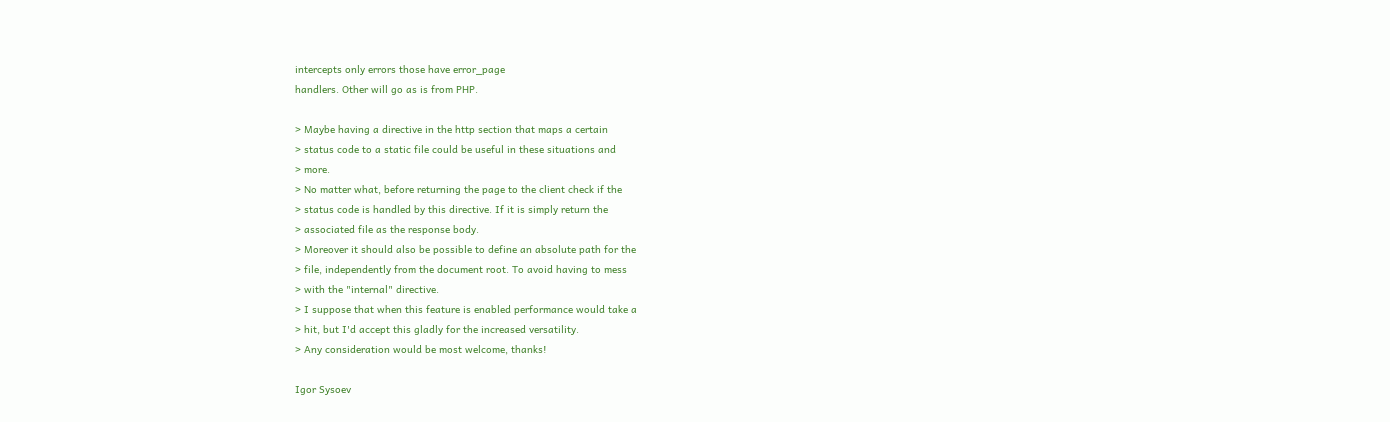intercepts only errors those have error_page
handlers. Other will go as is from PHP.

> Maybe having a directive in the http section that maps a certain
> status code to a static file could be useful in these situations and
> more.
> No matter what, before returning the page to the client check if the
> status code is handled by this directive. If it is simply return the
> associated file as the response body.
> Moreover it should also be possible to define an absolute path for the
> file, independently from the document root. To avoid having to mess
> with the "internal" directive.
> I suppose that when this feature is enabled performance would take a
> hit, but I'd accept this gladly for the increased versatility.
> Any consideration would be most welcome, thanks!

Igor Sysoev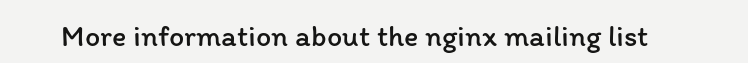More information about the nginx mailing list